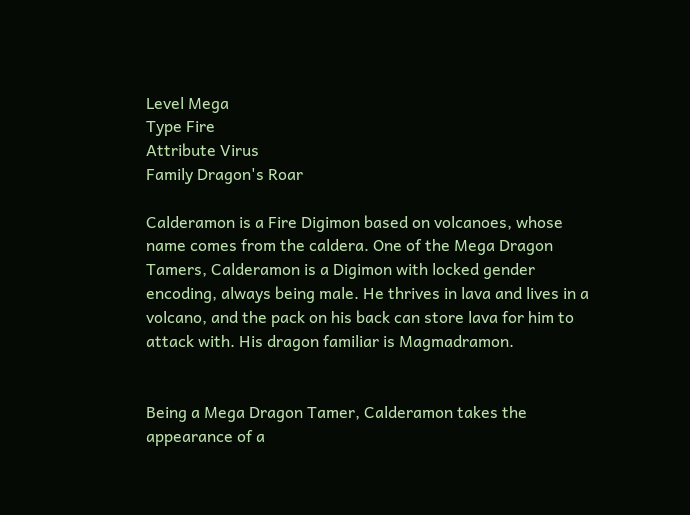Level Mega
Type Fire
Attribute Virus
Family Dragon's Roar

Calderamon is a Fire Digimon based on volcanoes, whose name comes from the caldera. One of the Mega Dragon Tamers, Calderamon is a Digimon with locked gender encoding, always being male. He thrives in lava and lives in a volcano, and the pack on his back can store lava for him to attack with. His dragon familiar is Magmadramon.


Being a Mega Dragon Tamer, Calderamon takes the appearance of a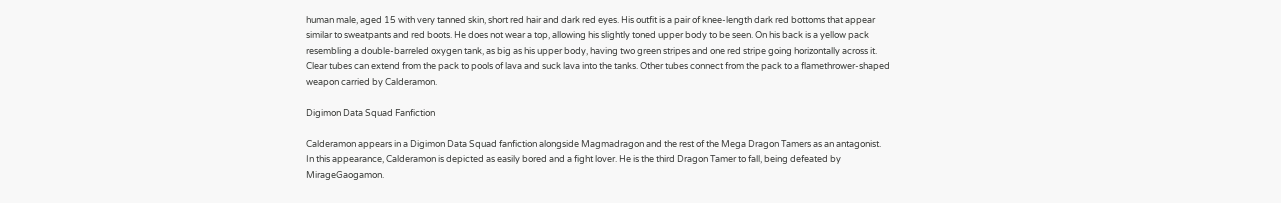human male, aged 15 with very tanned skin, short red hair and dark red eyes. His outfit is a pair of knee-length dark red bottoms that appear similar to sweatpants and red boots. He does not wear a top, allowing his slightly toned upper body to be seen. On his back is a yellow pack resembling a double-barreled oxygen tank, as big as his upper body, having two green stripes and one red stripe going horizontally across it. Clear tubes can extend from the pack to pools of lava and suck lava into the tanks. Other tubes connect from the pack to a flamethrower-shaped weapon carried by Calderamon.

Digimon Data Squad Fanfiction

Calderamon appears in a Digimon Data Squad fanfiction alongside Magmadragon and the rest of the Mega Dragon Tamers as an antagonist. In this appearance, Calderamon is depicted as easily bored and a fight lover. He is the third Dragon Tamer to fall, being defeated by MirageGaogamon.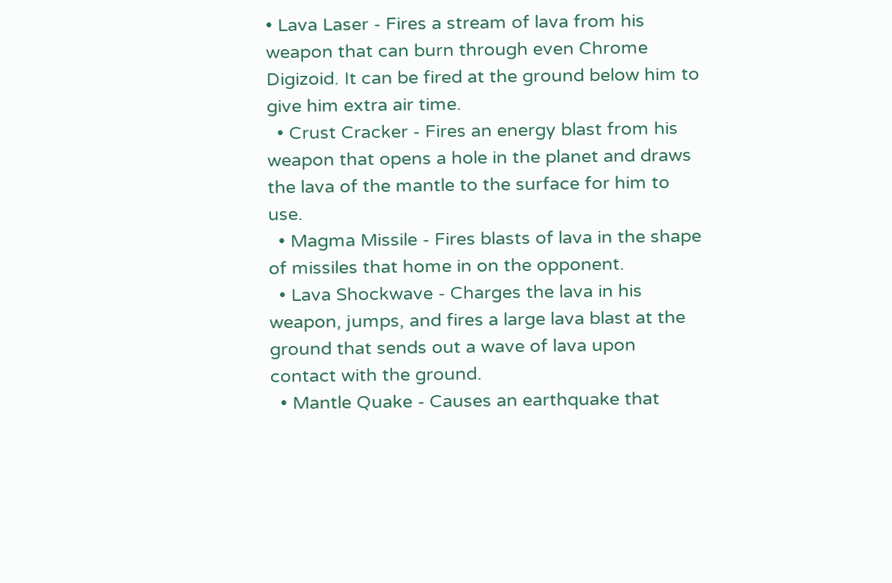• Lava Laser - Fires a stream of lava from his weapon that can burn through even Chrome Digizoid. It can be fired at the ground below him to give him extra air time.
  • Crust Cracker - Fires an energy blast from his weapon that opens a hole in the planet and draws the lava of the mantle to the surface for him to use.
  • Magma Missile - Fires blasts of lava in the shape of missiles that home in on the opponent.
  • Lava Shockwave - Charges the lava in his weapon, jumps, and fires a large lava blast at the ground that sends out a wave of lava upon contact with the ground.
  • Mantle Quake - Causes an earthquake that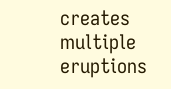creates multiple eruptions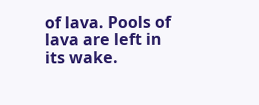of lava. Pools of lava are left in its wake.